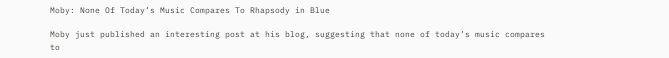Moby: None Of Today’s Music Compares To Rhapsody in Blue

Moby just published an interesting post at his blog, suggesting that none of today’s music compares to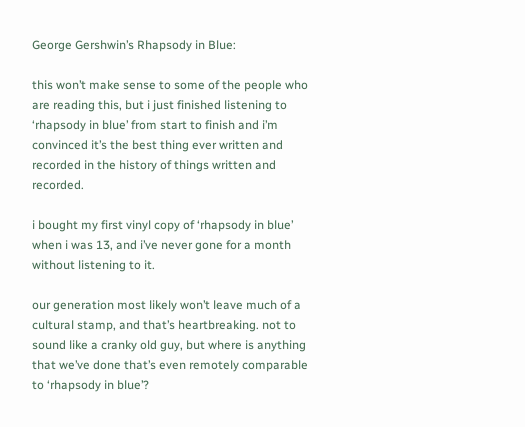George Gershwin’s Rhapsody in Blue:

this won’t make sense to some of the people who are reading this, but i just finished listening to ‘rhapsody in blue’ from start to finish and i’m convinced it’s the best thing ever written and recorded in the history of things written and recorded.

i bought my first vinyl copy of ‘rhapsody in blue’ when i was 13, and i’ve never gone for a month without listening to it.

our generation most likely won’t leave much of a cultural stamp, and that’s heartbreaking. not to sound like a cranky old guy, but where is anything that we’ve done that’s even remotely comparable to ‘rhapsody in blue’?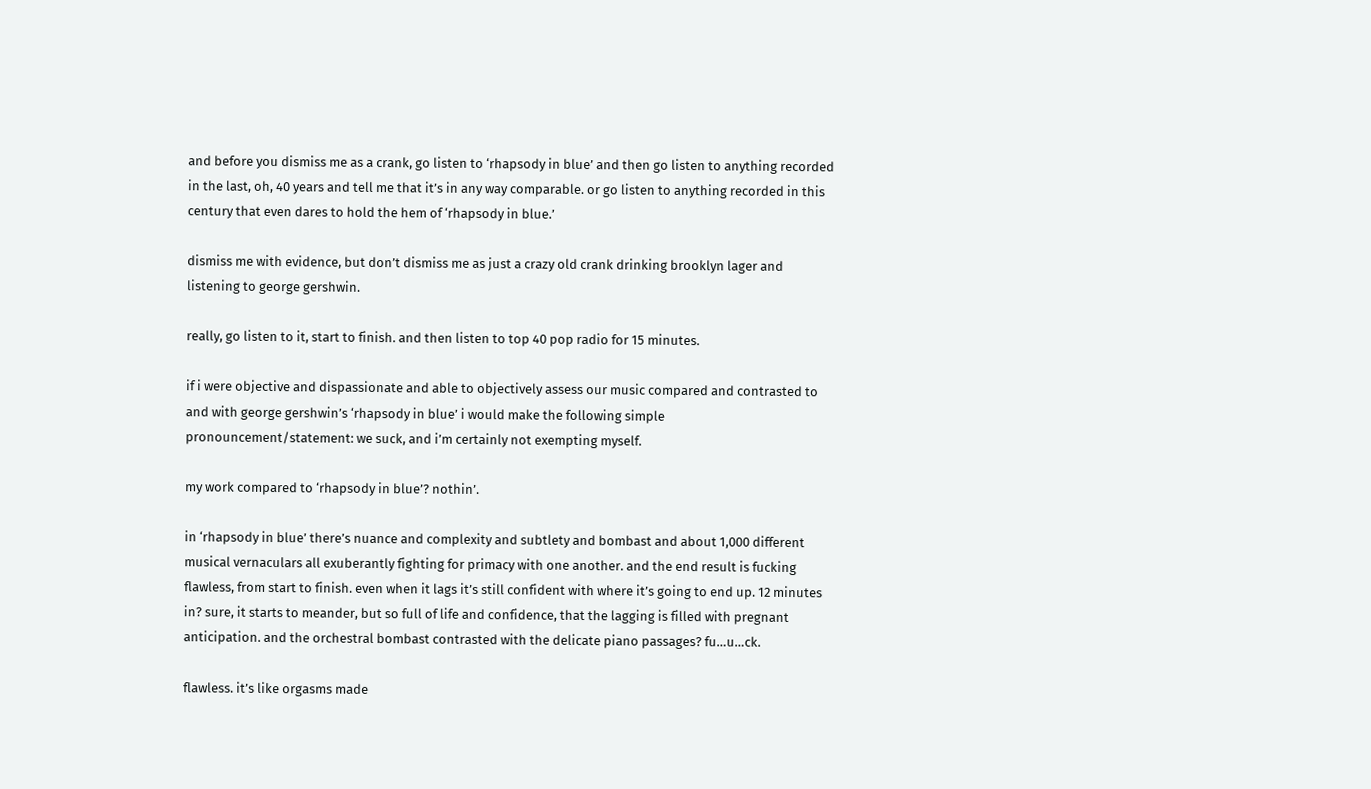and before you dismiss me as a crank, go listen to ‘rhapsody in blue’ and then go listen to anything recorded in the last, oh, 40 years and tell me that it’s in any way comparable. or go listen to anything recorded in this century that even dares to hold the hem of ‘rhapsody in blue.’

dismiss me with evidence, but don’t dismiss me as just a crazy old crank drinking brooklyn lager and listening to george gershwin.

really, go listen to it, start to finish. and then listen to top 40 pop radio for 15 minutes.

if i were objective and dispassionate and able to objectively assess our music compared and contrasted to and with george gershwin’s ‘rhapsody in blue’ i would make the following simple pronouncement/statement: we suck, and i’m certainly not exempting myself.

my work compared to ‘rhapsody in blue’? nothin’.

in ‘rhapsody in blue’ there’s nuance and complexity and subtlety and bombast and about 1,000 different musical vernaculars all exuberantly fighting for primacy with one another. and the end result is fucking flawless, from start to finish. even when it lags it’s still confident with where it’s going to end up. 12 minutes in? sure, it starts to meander, but so full of life and confidence, that the lagging is filled with pregnant anticipation. and the orchestral bombast contrasted with the delicate piano passages? fu…u…ck.

flawless. it’s like orgasms made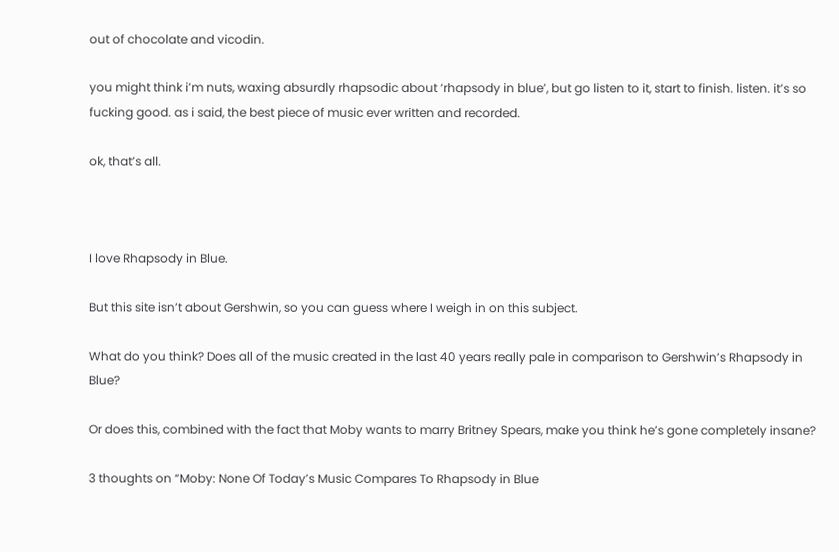out of chocolate and vicodin.

you might think i’m nuts, waxing absurdly rhapsodic about ‘rhapsody in blue’, but go listen to it, start to finish. listen. it’s so fucking good. as i said, the best piece of music ever written and recorded.

ok, that’s all.



I love Rhapsody in Blue.

But this site isn’t about Gershwin, so you can guess where I weigh in on this subject.

What do you think? Does all of the music created in the last 40 years really pale in comparison to Gershwin’s Rhapsody in Blue?

Or does this, combined with the fact that Moby wants to marry Britney Spears, make you think he’s gone completely insane?

3 thoughts on “Moby: None Of Today’s Music Compares To Rhapsody in Blue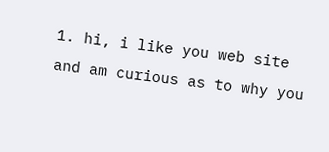1. hi, i like you web site and am curious as to why you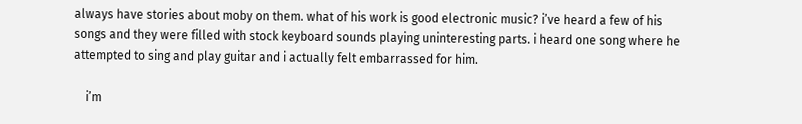always have stories about moby on them. what of his work is good electronic music? i’ve heard a few of his songs and they were filled with stock keyboard sounds playing uninteresting parts. i heard one song where he attempted to sing and play guitar and i actually felt embarrassed for him.

    i’m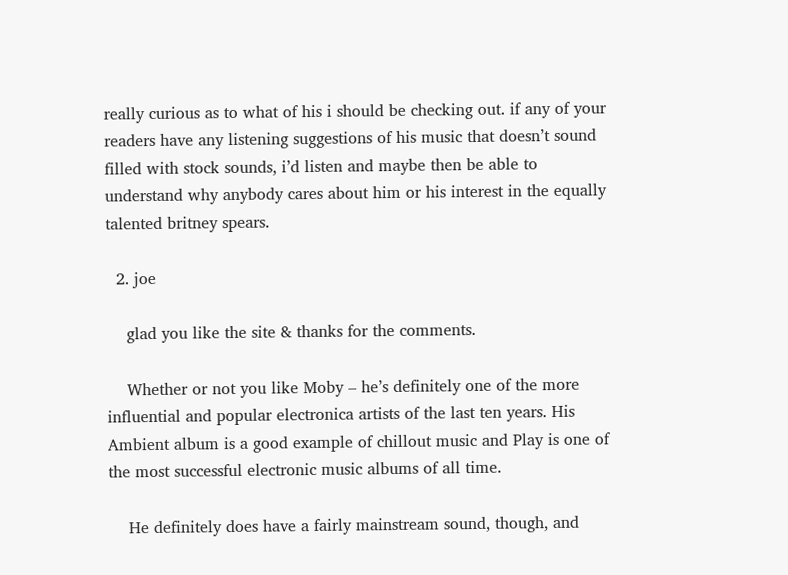really curious as to what of his i should be checking out. if any of your readers have any listening suggestions of his music that doesn’t sound filled with stock sounds, i’d listen and maybe then be able to understand why anybody cares about him or his interest in the equally talented britney spears.

  2. joe

    glad you like the site & thanks for the comments.

    Whether or not you like Moby – he’s definitely one of the more influential and popular electronica artists of the last ten years. His Ambient album is a good example of chillout music and Play is one of the most successful electronic music albums of all time.

    He definitely does have a fairly mainstream sound, though, and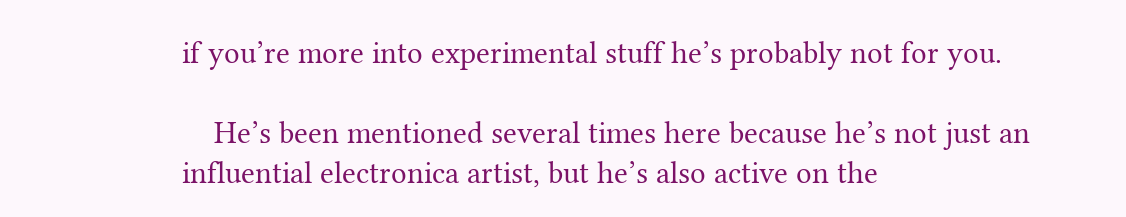if you’re more into experimental stuff he’s probably not for you.

    He’s been mentioned several times here because he’s not just an influential electronica artist, but he’s also active on the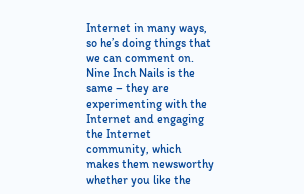Internet in many ways, so he’s doing things that we can comment on. Nine Inch Nails is the same – they are experimenting with the Internet and engaging the Internet community, which makes them newsworthy whether you like the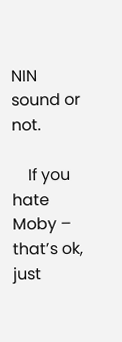NIN sound or not.

    If you hate Moby – that’s ok, just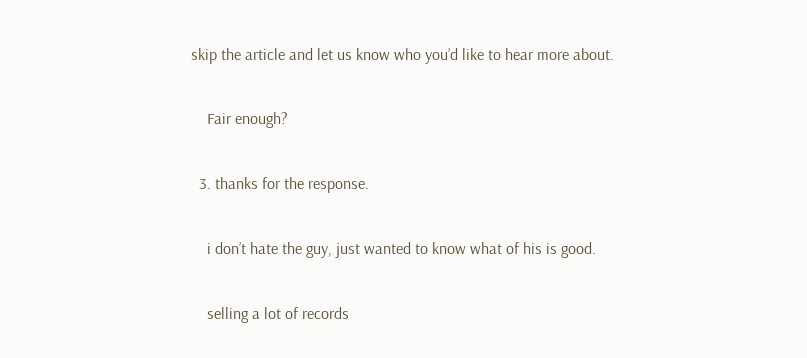skip the article and let us know who you’d like to hear more about.

    Fair enough?

  3. thanks for the response.

    i don’t hate the guy, just wanted to know what of his is good.

    selling a lot of records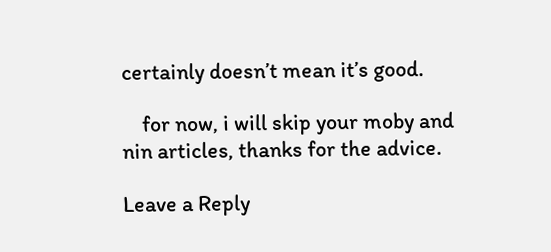certainly doesn’t mean it’s good.

    for now, i will skip your moby and nin articles, thanks for the advice.

Leave a Reply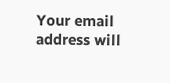Your email address will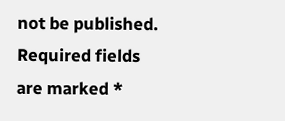not be published. Required fields are marked *